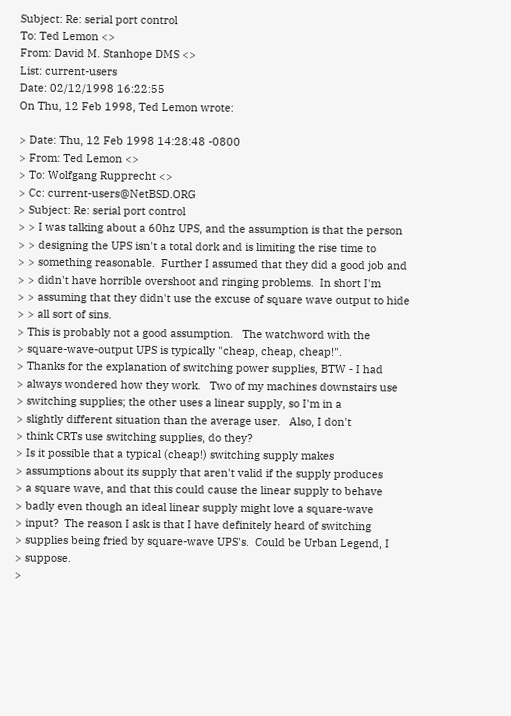Subject: Re: serial port control
To: Ted Lemon <>
From: David M. Stanhope DMS <>
List: current-users
Date: 02/12/1998 16:22:55
On Thu, 12 Feb 1998, Ted Lemon wrote:

> Date: Thu, 12 Feb 1998 14:28:48 -0800
> From: Ted Lemon <>
> To: Wolfgang Rupprecht <>
> Cc: current-users@NetBSD.ORG
> Subject: Re: serial port control
> > I was talking about a 60hz UPS, and the assumption is that the person
> > designing the UPS isn't a total dork and is limiting the rise time to
> > something reasonable.  Further I assumed that they did a good job and
> > didn't have horrible overshoot and ringing problems.  In short I'm
> > assuming that they didn't use the excuse of square wave output to hide
> > all sort of sins.
> This is probably not a good assumption.   The watchword with the
> square-wave-output UPS is typically "cheap, cheap, cheap!".
> Thanks for the explanation of switching power supplies, BTW - I had
> always wondered how they work.   Two of my machines downstairs use
> switching supplies; the other uses a linear supply, so I'm in a
> slightly different situation than the average user.   Also, I don't
> think CRTs use switching supplies, do they?
> Is it possible that a typical (cheap!) switching supply makes
> assumptions about its supply that aren't valid if the supply produces
> a square wave, and that this could cause the linear supply to behave
> badly even though an ideal linear supply might love a square-wave
> input?  The reason I ask is that I have definitely heard of switching
> supplies being fried by square-wave UPS's.  Could be Urban Legend, I
> suppose.
>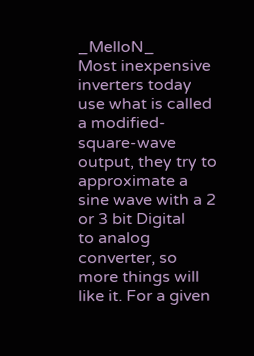_MelloN_
Most inexpensive inverters today use what is called a modified-square-wave
output, they try to approximate a sine wave with a 2 or 3 bit Digital
to analog converter, so more things will like it. For a given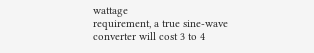wattage
requirement, a true sine-wave converter will cost 3 to 4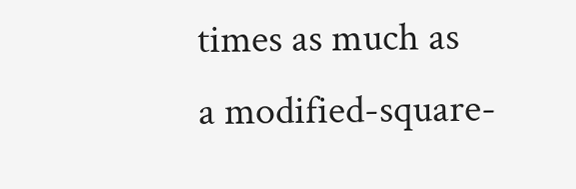times as much as
a modified-square-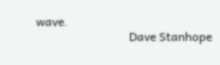wave.
                               Dave Stanhope